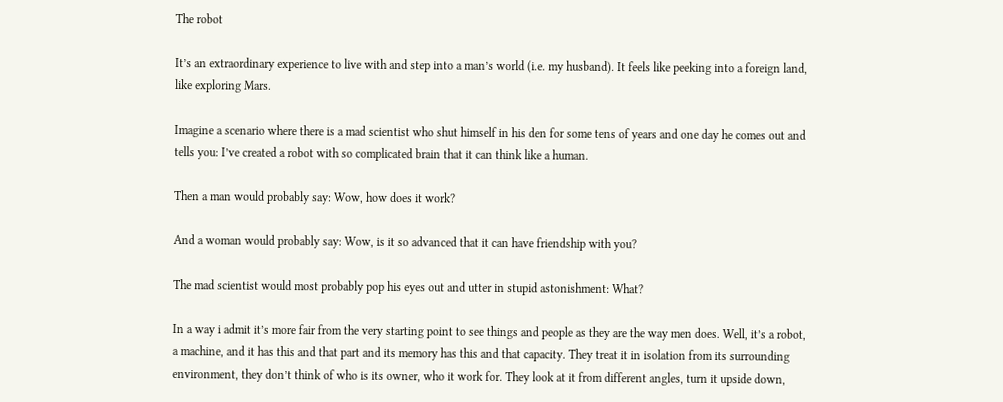The robot

It’s an extraordinary experience to live with and step into a man’s world (i.e. my husband). It feels like peeking into a foreign land, like exploring Mars.

Imagine a scenario where there is a mad scientist who shut himself in his den for some tens of years and one day he comes out and tells you: I’ve created a robot with so complicated brain that it can think like a human.

Then a man would probably say: Wow, how does it work?

And a woman would probably say: Wow, is it so advanced that it can have friendship with you?

The mad scientist would most probably pop his eyes out and utter in stupid astonishment: What?

In a way i admit it’s more fair from the very starting point to see things and people as they are the way men does. Well, it’s a robot, a machine, and it has this and that part and its memory has this and that capacity. They treat it in isolation from its surrounding environment, they don’t think of who is its owner, who it work for. They look at it from different angles, turn it upside down,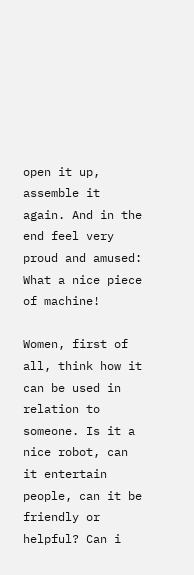open it up, assemble it again. And in the end feel very proud and amused: What a nice piece of machine!

Women, first of all, think how it can be used in relation to someone. Is it a nice robot, can it entertain people, can it be friendly or helpful? Can i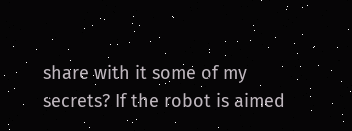share with it some of my secrets? If the robot is aimed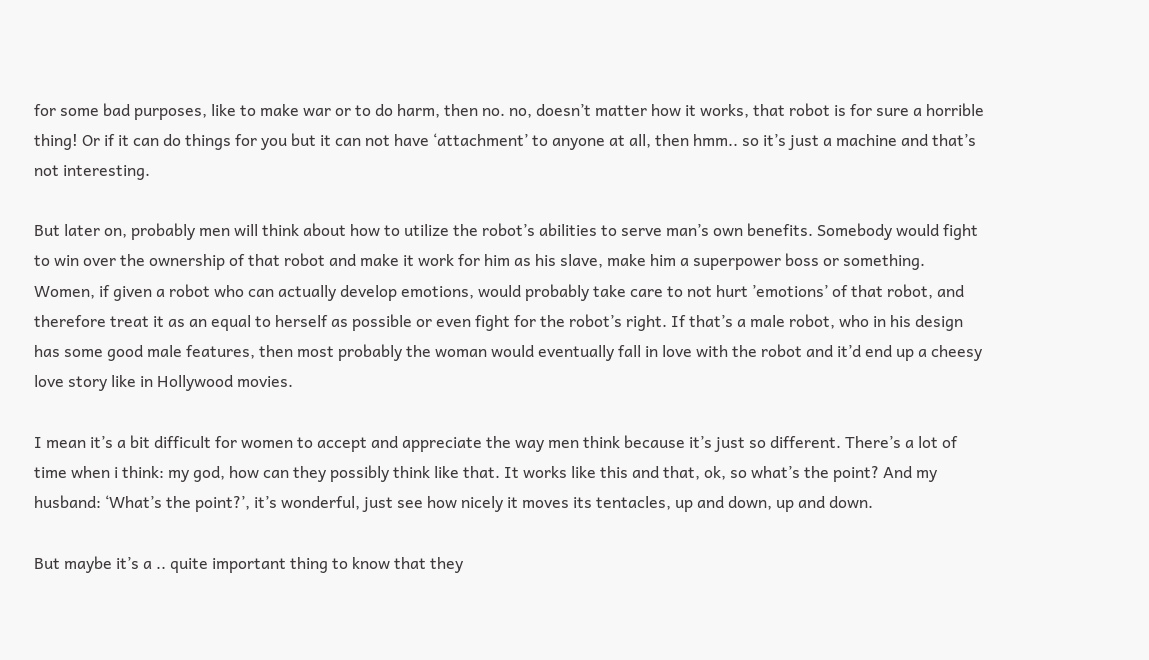for some bad purposes, like to make war or to do harm, then no. no, doesn’t matter how it works, that robot is for sure a horrible thing! Or if it can do things for you but it can not have ‘attachment’ to anyone at all, then hmm.. so it’s just a machine and that’s not interesting.

But later on, probably men will think about how to utilize the robot’s abilities to serve man’s own benefits. Somebody would fight to win over the ownership of that robot and make it work for him as his slave, make him a superpower boss or something. Women, if given a robot who can actually develop emotions, would probably take care to not hurt ’emotions’ of that robot, and therefore treat it as an equal to herself as possible or even fight for the robot’s right. If that’s a male robot, who in his design has some good male features, then most probably the woman would eventually fall in love with the robot and it’d end up a cheesy love story like in Hollywood movies.

I mean it’s a bit difficult for women to accept and appreciate the way men think because it’s just so different. There’s a lot of time when i think: my god, how can they possibly think like that. It works like this and that, ok, so what’s the point? And my husband: ‘What’s the point?’, it’s wonderful, just see how nicely it moves its tentacles, up and down, up and down.

But maybe it’s a .. quite important thing to know that they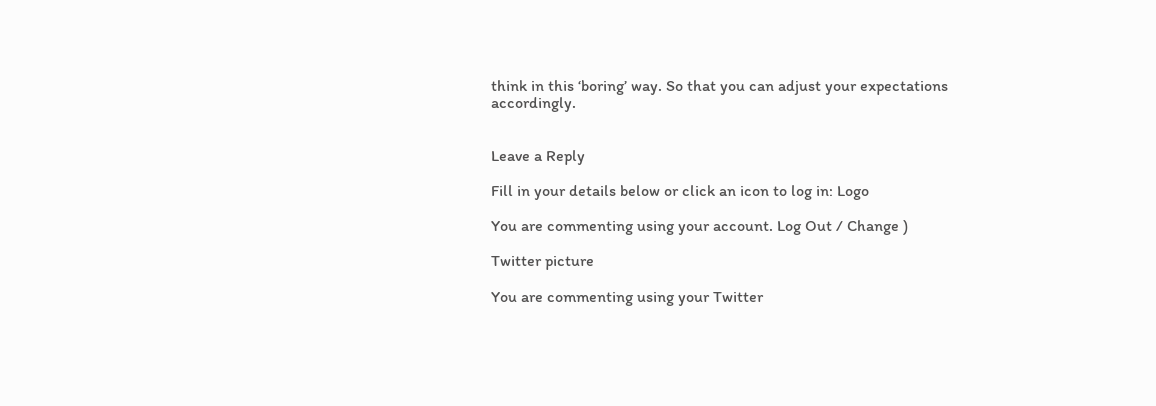think in this ‘boring’ way. So that you can adjust your expectations accordingly.


Leave a Reply

Fill in your details below or click an icon to log in: Logo

You are commenting using your account. Log Out / Change )

Twitter picture

You are commenting using your Twitter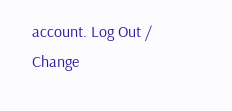account. Log Out / Change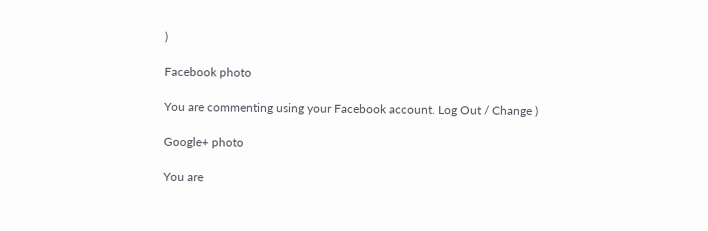)

Facebook photo

You are commenting using your Facebook account. Log Out / Change )

Google+ photo

You are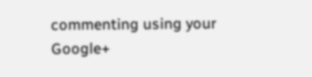commenting using your Google+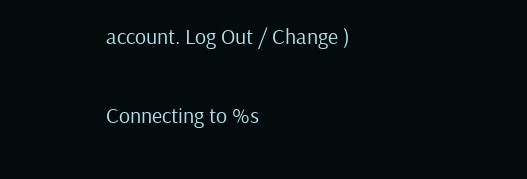account. Log Out / Change )

Connecting to %s